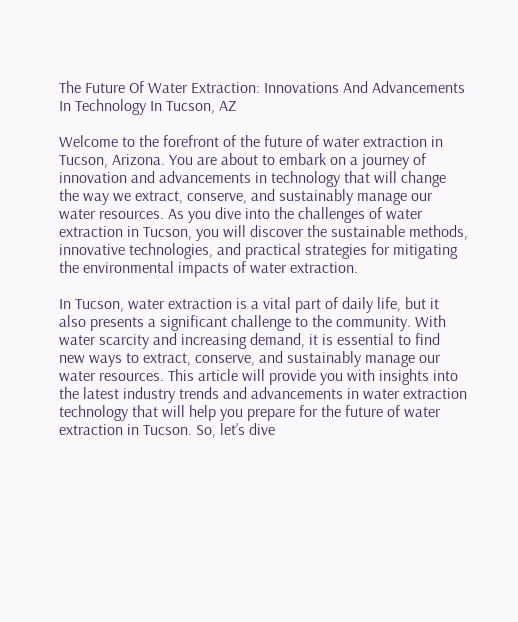The Future Of Water Extraction: Innovations And Advancements In Technology In Tucson, AZ

Welcome to the forefront of the future of water extraction in Tucson, Arizona. You are about to embark on a journey of innovation and advancements in technology that will change the way we extract, conserve, and sustainably manage our water resources. As you dive into the challenges of water extraction in Tucson, you will discover the sustainable methods, innovative technologies, and practical strategies for mitigating the environmental impacts of water extraction.

In Tucson, water extraction is a vital part of daily life, but it also presents a significant challenge to the community. With water scarcity and increasing demand, it is essential to find new ways to extract, conserve, and sustainably manage our water resources. This article will provide you with insights into the latest industry trends and advancements in water extraction technology that will help you prepare for the future of water extraction in Tucson. So, let’s dive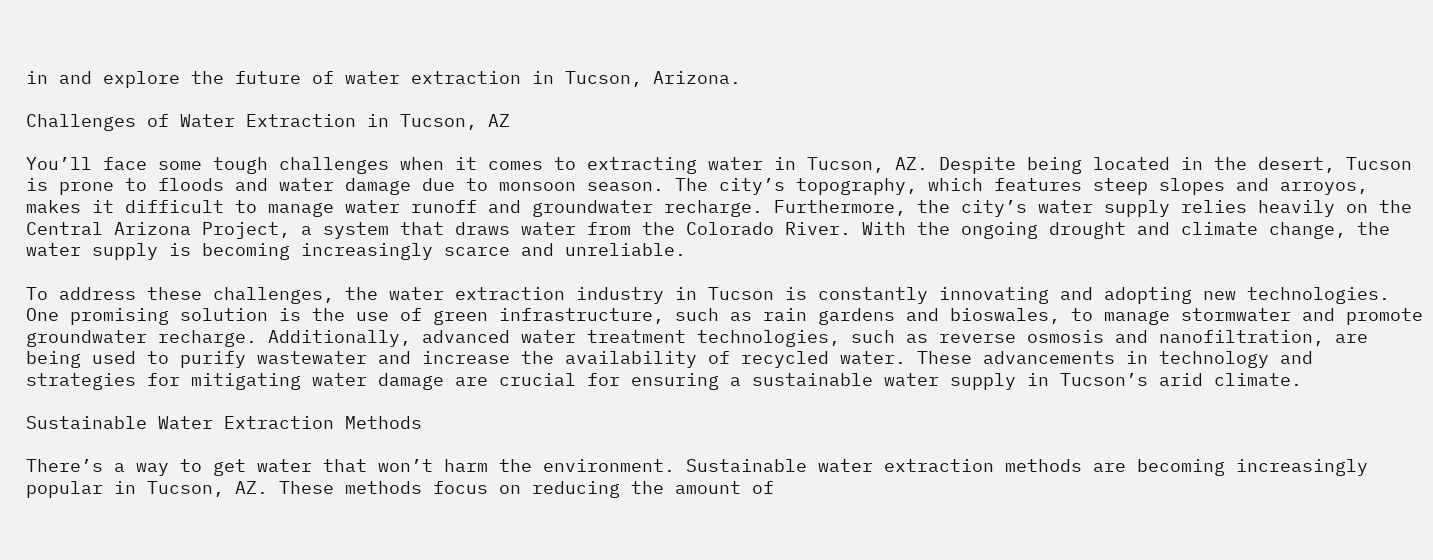in and explore the future of water extraction in Tucson, Arizona.

Challenges of Water Extraction in Tucson, AZ

You’ll face some tough challenges when it comes to extracting water in Tucson, AZ. Despite being located in the desert, Tucson is prone to floods and water damage due to monsoon season. The city’s topography, which features steep slopes and arroyos, makes it difficult to manage water runoff and groundwater recharge. Furthermore, the city’s water supply relies heavily on the Central Arizona Project, a system that draws water from the Colorado River. With the ongoing drought and climate change, the water supply is becoming increasingly scarce and unreliable.

To address these challenges, the water extraction industry in Tucson is constantly innovating and adopting new technologies. One promising solution is the use of green infrastructure, such as rain gardens and bioswales, to manage stormwater and promote groundwater recharge. Additionally, advanced water treatment technologies, such as reverse osmosis and nanofiltration, are being used to purify wastewater and increase the availability of recycled water. These advancements in technology and strategies for mitigating water damage are crucial for ensuring a sustainable water supply in Tucson’s arid climate.

Sustainable Water Extraction Methods

There’s a way to get water that won’t harm the environment. Sustainable water extraction methods are becoming increasingly popular in Tucson, AZ. These methods focus on reducing the amount of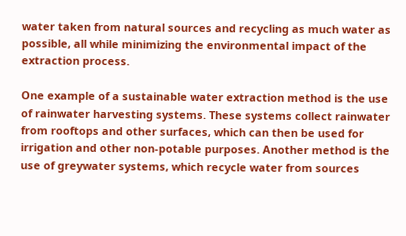water taken from natural sources and recycling as much water as possible, all while minimizing the environmental impact of the extraction process.

One example of a sustainable water extraction method is the use of rainwater harvesting systems. These systems collect rainwater from rooftops and other surfaces, which can then be used for irrigation and other non-potable purposes. Another method is the use of greywater systems, which recycle water from sources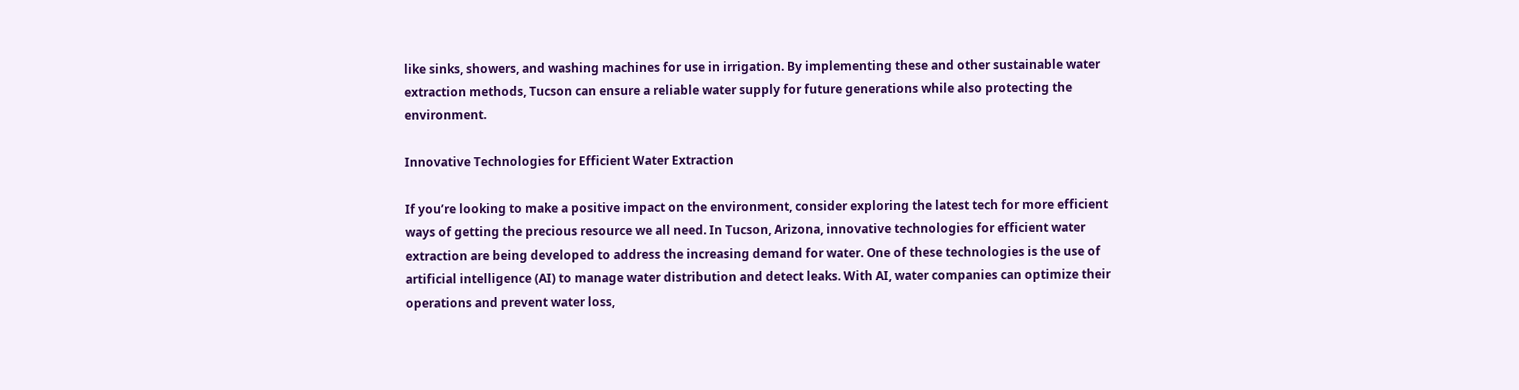like sinks, showers, and washing machines for use in irrigation. By implementing these and other sustainable water extraction methods, Tucson can ensure a reliable water supply for future generations while also protecting the environment.

Innovative Technologies for Efficient Water Extraction

If you’re looking to make a positive impact on the environment, consider exploring the latest tech for more efficient ways of getting the precious resource we all need. In Tucson, Arizona, innovative technologies for efficient water extraction are being developed to address the increasing demand for water. One of these technologies is the use of artificial intelligence (AI) to manage water distribution and detect leaks. With AI, water companies can optimize their operations and prevent water loss,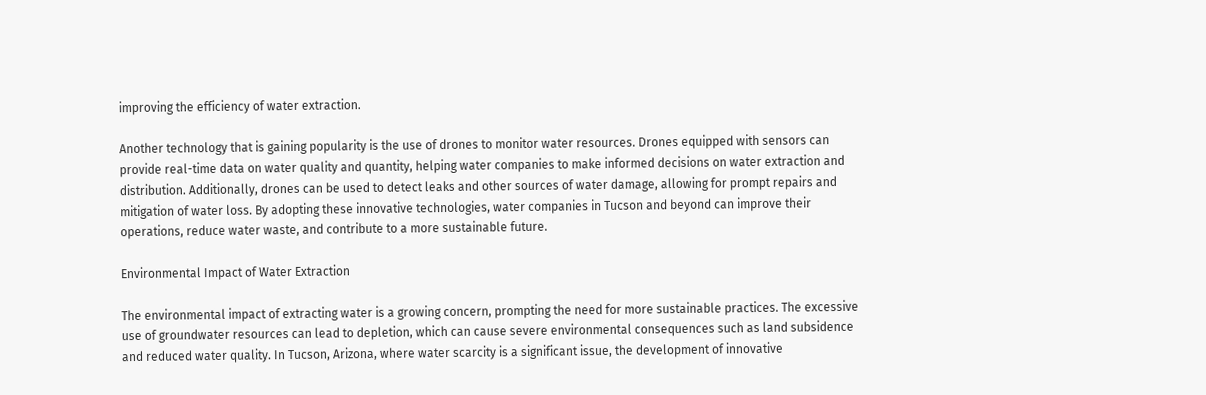improving the efficiency of water extraction.

Another technology that is gaining popularity is the use of drones to monitor water resources. Drones equipped with sensors can provide real-time data on water quality and quantity, helping water companies to make informed decisions on water extraction and distribution. Additionally, drones can be used to detect leaks and other sources of water damage, allowing for prompt repairs and mitigation of water loss. By adopting these innovative technologies, water companies in Tucson and beyond can improve their operations, reduce water waste, and contribute to a more sustainable future.

Environmental Impact of Water Extraction

The environmental impact of extracting water is a growing concern, prompting the need for more sustainable practices. The excessive use of groundwater resources can lead to depletion, which can cause severe environmental consequences such as land subsidence and reduced water quality. In Tucson, Arizona, where water scarcity is a significant issue, the development of innovative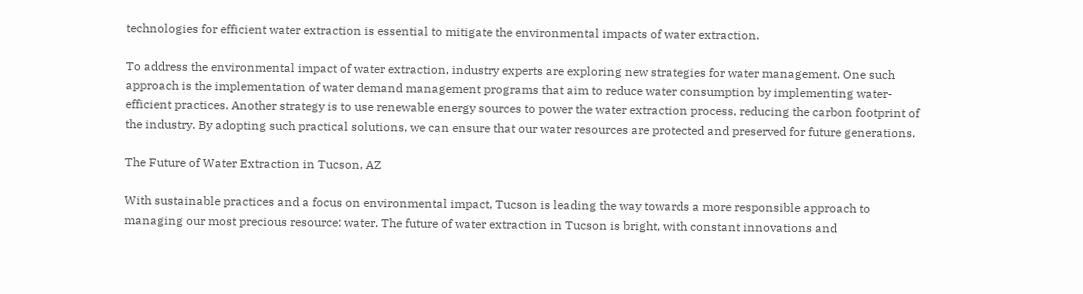technologies for efficient water extraction is essential to mitigate the environmental impacts of water extraction.

To address the environmental impact of water extraction, industry experts are exploring new strategies for water management. One such approach is the implementation of water demand management programs that aim to reduce water consumption by implementing water-efficient practices. Another strategy is to use renewable energy sources to power the water extraction process, reducing the carbon footprint of the industry. By adopting such practical solutions, we can ensure that our water resources are protected and preserved for future generations.

The Future of Water Extraction in Tucson, AZ

With sustainable practices and a focus on environmental impact, Tucson is leading the way towards a more responsible approach to managing our most precious resource: water. The future of water extraction in Tucson is bright, with constant innovations and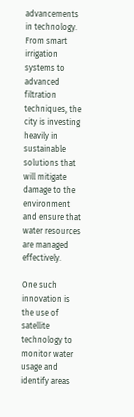advancements in technology. From smart irrigation systems to advanced filtration techniques, the city is investing heavily in sustainable solutions that will mitigate damage to the environment and ensure that water resources are managed effectively.

One such innovation is the use of satellite technology to monitor water usage and identify areas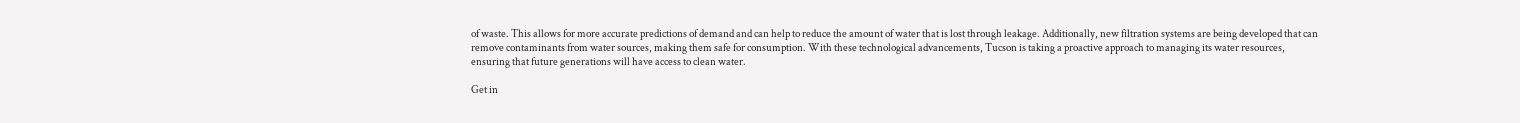of waste. This allows for more accurate predictions of demand and can help to reduce the amount of water that is lost through leakage. Additionally, new filtration systems are being developed that can remove contaminants from water sources, making them safe for consumption. With these technological advancements, Tucson is taking a proactive approach to managing its water resources, ensuring that future generations will have access to clean water.

Get in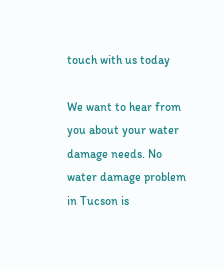touch with us today

We want to hear from you about your water damage needs. No water damage problem in Tucson is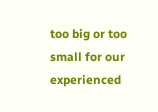too big or too small for our experienced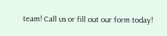team! Call us or fill out our form today!